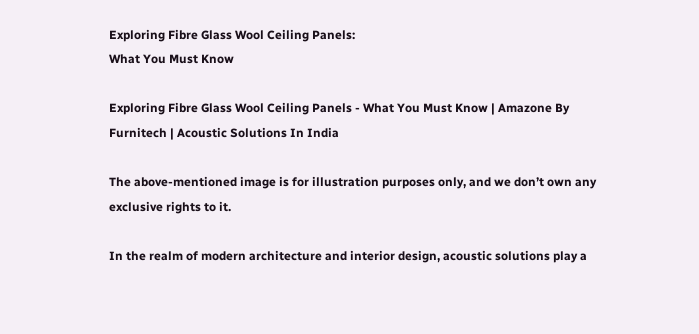Exploring Fibre Glass Wool Ceiling Panels:
What You Must Know

Exploring Fibre Glass Wool Ceiling Panels - What You Must Know | Amazone By Furnitech | Acoustic Solutions In India

The above-mentioned image is for illustration purposes only, and we don’t own any exclusive rights to it.

In the realm of modern architecture and interior design, acoustic solutions play a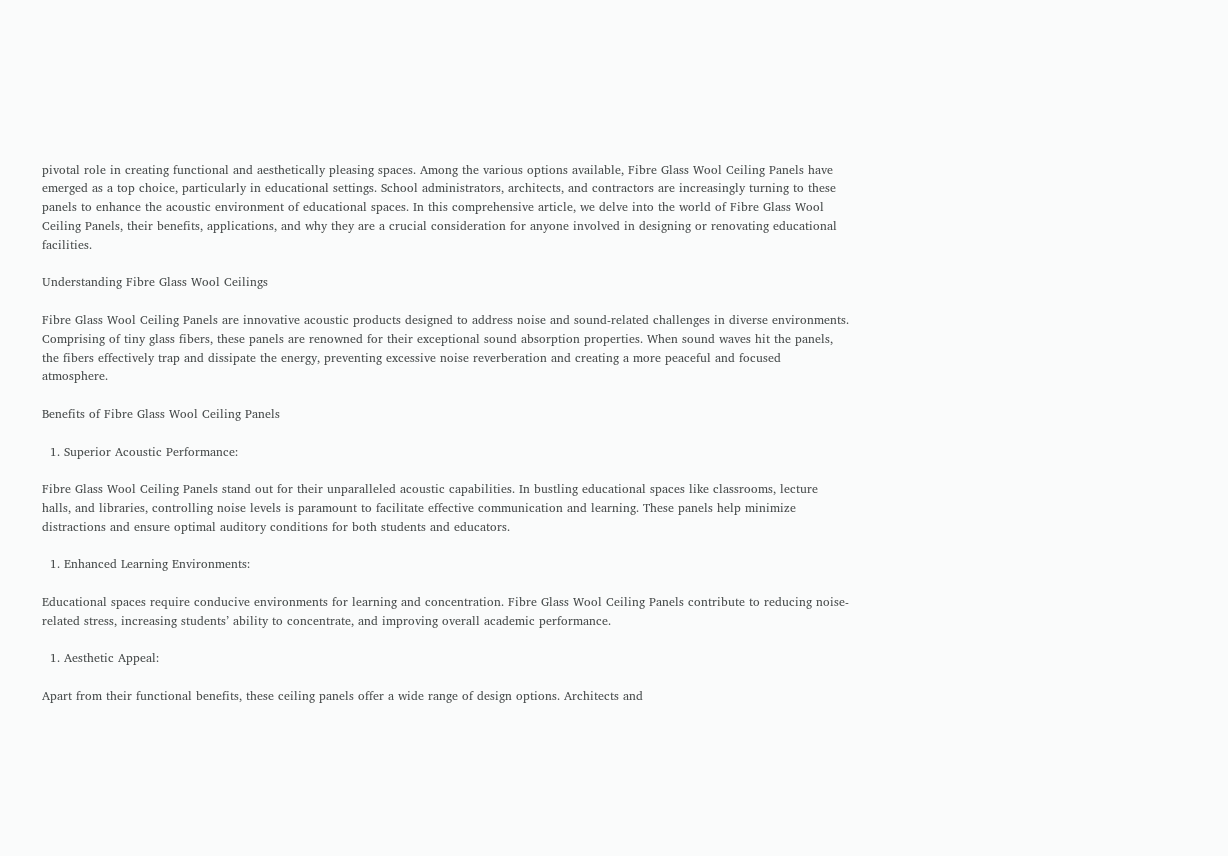pivotal role in creating functional and aesthetically pleasing spaces. Among the various options available, Fibre Glass Wool Ceiling Panels have emerged as a top choice, particularly in educational settings. School administrators, architects, and contractors are increasingly turning to these panels to enhance the acoustic environment of educational spaces. In this comprehensive article, we delve into the world of Fibre Glass Wool Ceiling Panels, their benefits, applications, and why they are a crucial consideration for anyone involved in designing or renovating educational facilities.

Understanding Fibre Glass Wool Ceilings

Fibre Glass Wool Ceiling Panels are innovative acoustic products designed to address noise and sound-related challenges in diverse environments. Comprising of tiny glass fibers, these panels are renowned for their exceptional sound absorption properties. When sound waves hit the panels, the fibers effectively trap and dissipate the energy, preventing excessive noise reverberation and creating a more peaceful and focused atmosphere.

Benefits of Fibre Glass Wool Ceiling Panels

  1. Superior Acoustic Performance:

Fibre Glass Wool Ceiling Panels stand out for their unparalleled acoustic capabilities. In bustling educational spaces like classrooms, lecture halls, and libraries, controlling noise levels is paramount to facilitate effective communication and learning. These panels help minimize distractions and ensure optimal auditory conditions for both students and educators.

  1. Enhanced Learning Environments:

Educational spaces require conducive environments for learning and concentration. Fibre Glass Wool Ceiling Panels contribute to reducing noise-related stress, increasing students’ ability to concentrate, and improving overall academic performance.

  1. Aesthetic Appeal:

Apart from their functional benefits, these ceiling panels offer a wide range of design options. Architects and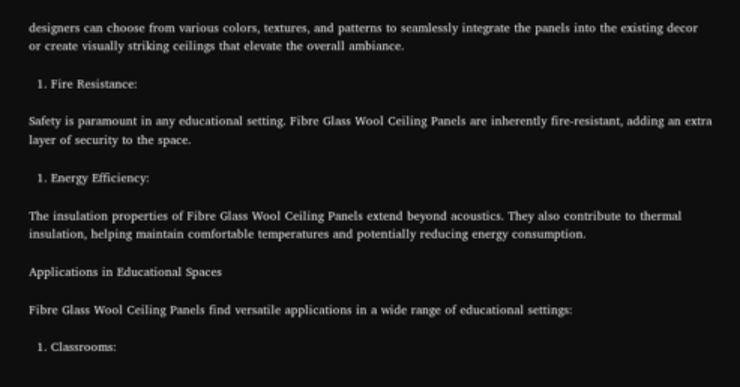designers can choose from various colors, textures, and patterns to seamlessly integrate the panels into the existing decor or create visually striking ceilings that elevate the overall ambiance.

  1. Fire Resistance:

Safety is paramount in any educational setting. Fibre Glass Wool Ceiling Panels are inherently fire-resistant, adding an extra layer of security to the space.

  1. Energy Efficiency:

The insulation properties of Fibre Glass Wool Ceiling Panels extend beyond acoustics. They also contribute to thermal insulation, helping maintain comfortable temperatures and potentially reducing energy consumption.

Applications in Educational Spaces

Fibre Glass Wool Ceiling Panels find versatile applications in a wide range of educational settings:

  1. Classrooms: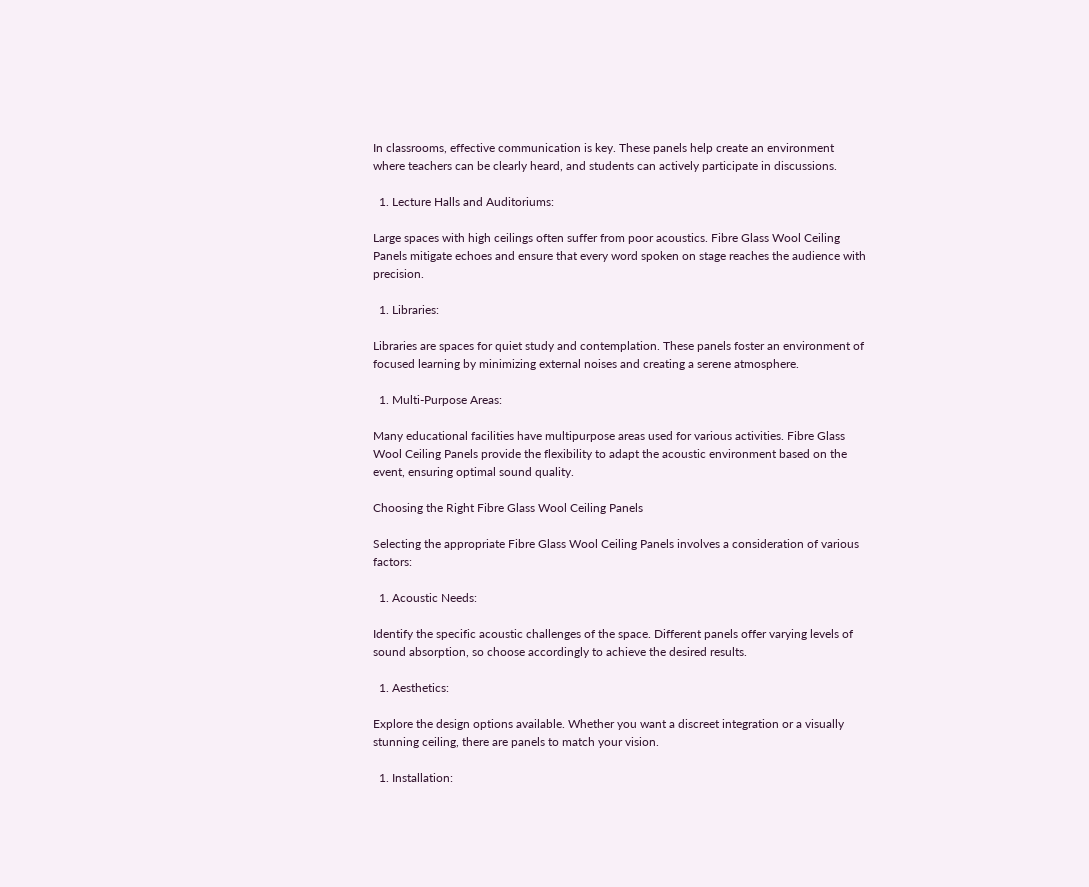In classrooms, effective communication is key. These panels help create an environment where teachers can be clearly heard, and students can actively participate in discussions.

  1. Lecture Halls and Auditoriums:

Large spaces with high ceilings often suffer from poor acoustics. Fibre Glass Wool Ceiling Panels mitigate echoes and ensure that every word spoken on stage reaches the audience with precision.

  1. Libraries:

Libraries are spaces for quiet study and contemplation. These panels foster an environment of focused learning by minimizing external noises and creating a serene atmosphere.

  1. Multi-Purpose Areas:

Many educational facilities have multipurpose areas used for various activities. Fibre Glass Wool Ceiling Panels provide the flexibility to adapt the acoustic environment based on the event, ensuring optimal sound quality.

Choosing the Right Fibre Glass Wool Ceiling Panels

Selecting the appropriate Fibre Glass Wool Ceiling Panels involves a consideration of various factors:

  1. Acoustic Needs:

Identify the specific acoustic challenges of the space. Different panels offer varying levels of sound absorption, so choose accordingly to achieve the desired results.

  1. Aesthetics:

Explore the design options available. Whether you want a discreet integration or a visually stunning ceiling, there are panels to match your vision.

  1. Installation: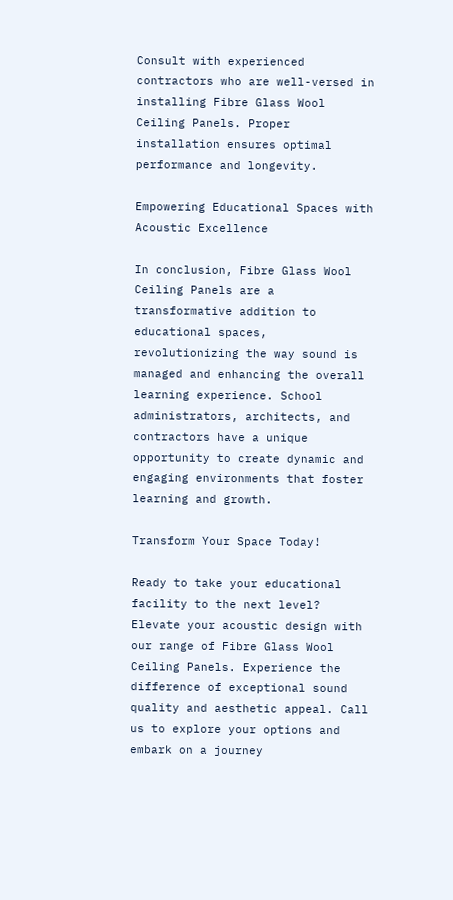Consult with experienced contractors who are well-versed in installing Fibre Glass Wool Ceiling Panels. Proper installation ensures optimal performance and longevity.

Empowering Educational Spaces with Acoustic Excellence

In conclusion, Fibre Glass Wool Ceiling Panels are a transformative addition to educational spaces, revolutionizing the way sound is managed and enhancing the overall learning experience. School administrators, architects, and contractors have a unique opportunity to create dynamic and engaging environments that foster learning and growth.

Transform Your Space Today!

Ready to take your educational facility to the next level? Elevate your acoustic design with our range of Fibre Glass Wool Ceiling Panels. Experience the difference of exceptional sound quality and aesthetic appeal. Call us to explore your options and embark on a journey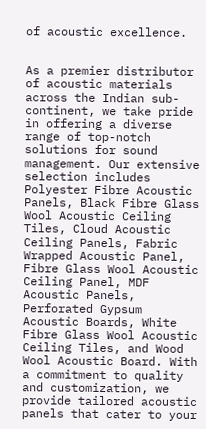of acoustic excellence.


As a premier distributor of acoustic materials across the Indian sub-continent, we take pride in offering a diverse range of top-notch solutions for sound management. Our extensive selection includes Polyester Fibre Acoustic Panels, Black Fibre Glass Wool Acoustic Ceiling Tiles, Cloud Acoustic Ceiling Panels, Fabric Wrapped Acoustic Panel, Fibre Glass Wool Acoustic Ceiling Panel, MDF Acoustic Panels, Perforated Gypsum Acoustic Boards, White Fibre Glass Wool Acoustic Ceiling Tiles, and Wood Wool Acoustic Board. With a commitment to quality and customization, we provide tailored acoustic panels that cater to your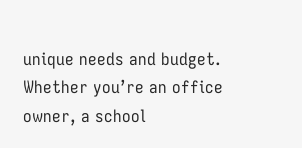unique needs and budget. Whether you’re an office owner, a school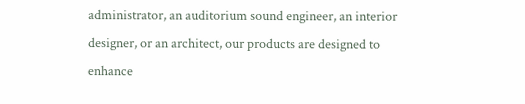administrator, an auditorium sound engineer, an interior designer, or an architect, our products are designed to enhance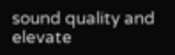sound quality and elevate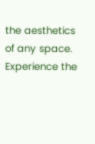the aesthetics of any space. Experience the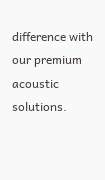difference with our premium acoustic solutions.